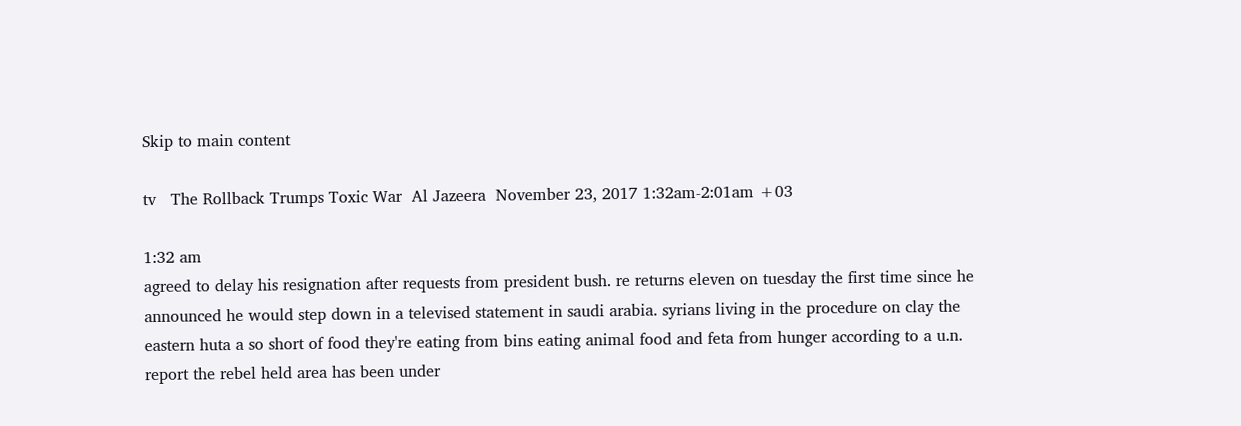Skip to main content

tv   The Rollback Trumps Toxic War  Al Jazeera  November 23, 2017 1:32am-2:01am +03

1:32 am
agreed to delay his resignation after requests from president bush. re returns eleven on tuesday the first time since he announced he would step down in a televised statement in saudi arabia. syrians living in the procedure on clay the eastern huta a so short of food they're eating from bins eating animal food and feta from hunger according to a u.n. report the rebel held area has been under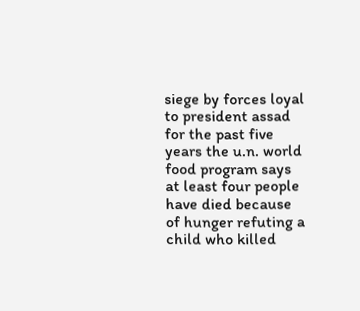siege by forces loyal to president assad for the past five years the u.n. world food program says at least four people have died because of hunger refuting a child who killed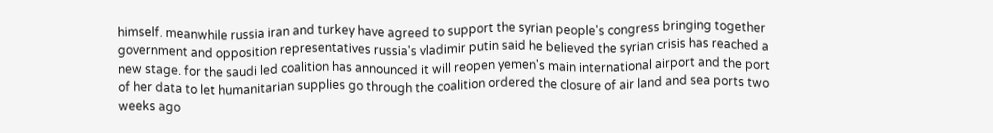himself. meanwhile russia iran and turkey have agreed to support the syrian people's congress bringing together government and opposition representatives russia's vladimir putin said he believed the syrian crisis has reached a new stage. for the saudi led coalition has announced it will reopen yemen's main international airport and the port of her data to let humanitarian supplies go through the coalition ordered the closure of air land and sea ports two weeks ago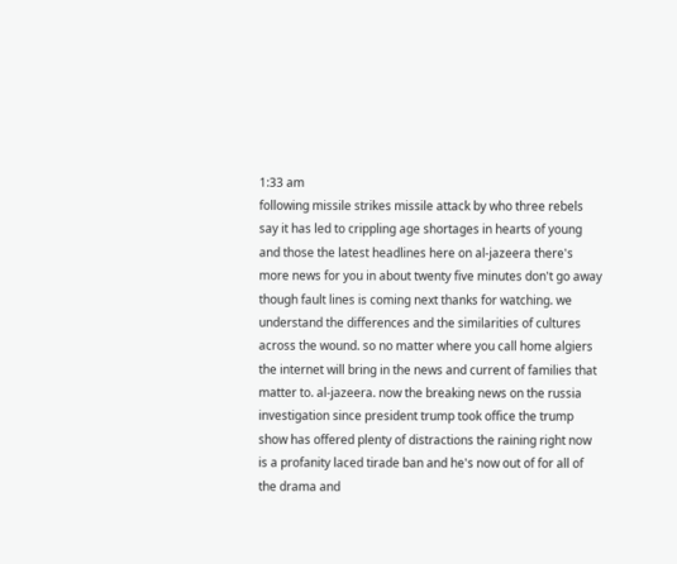1:33 am
following missile strikes missile attack by who three rebels say it has led to crippling age shortages in hearts of young and those the latest headlines here on al-jazeera there's more news for you in about twenty five minutes don't go away though fault lines is coming next thanks for watching. we understand the differences and the similarities of cultures across the wound. so no matter where you call home algiers the internet will bring in the news and current of families that matter to. al-jazeera. now the breaking news on the russia investigation since president trump took office the trump show has offered plenty of distractions the raining right now is a profanity laced tirade ban and he's now out of for all of the drama and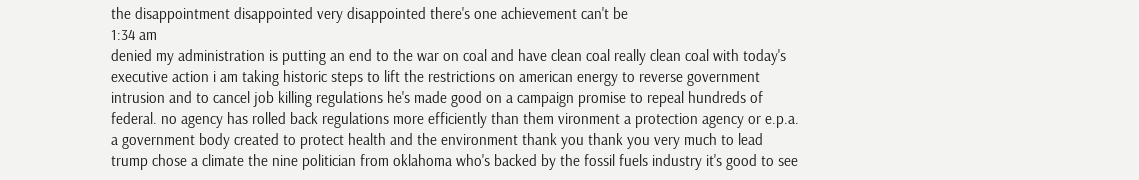the disappointment disappointed very disappointed there's one achievement can't be
1:34 am
denied my administration is putting an end to the war on coal and have clean coal really clean coal with today's executive action i am taking historic steps to lift the restrictions on american energy to reverse government intrusion and to cancel job killing regulations he's made good on a campaign promise to repeal hundreds of federal. no agency has rolled back regulations more efficiently than them vironment a protection agency or e.p.a. a government body created to protect health and the environment thank you thank you very much to lead trump chose a climate the nine politician from oklahoma who's backed by the fossil fuels industry it's good to see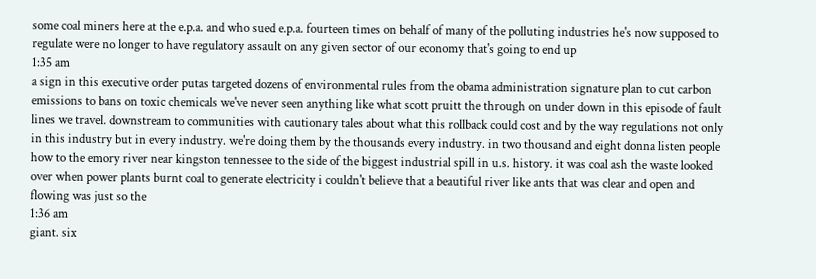some coal miners here at the e.p.a. and who sued e.p.a. fourteen times on behalf of many of the polluting industries he's now supposed to regulate were no longer to have regulatory assault on any given sector of our economy that's going to end up
1:35 am
a sign in this executive order putas targeted dozens of environmental rules from the obama administration signature plan to cut carbon emissions to bans on toxic chemicals we've never seen anything like what scott pruitt the through on under down in this episode of fault lines we travel. downstream to communities with cautionary tales about what this rollback could cost and by the way regulations not only in this industry but in every industry. we're doing them by the thousands every industry. in two thousand and eight donna listen people how to the emory river near kingston tennessee to the side of the biggest industrial spill in u.s. history. it was coal ash the waste looked over when power plants burnt coal to generate electricity i couldn't believe that a beautiful river like ants that was clear and open and flowing was just so the
1:36 am
giant. six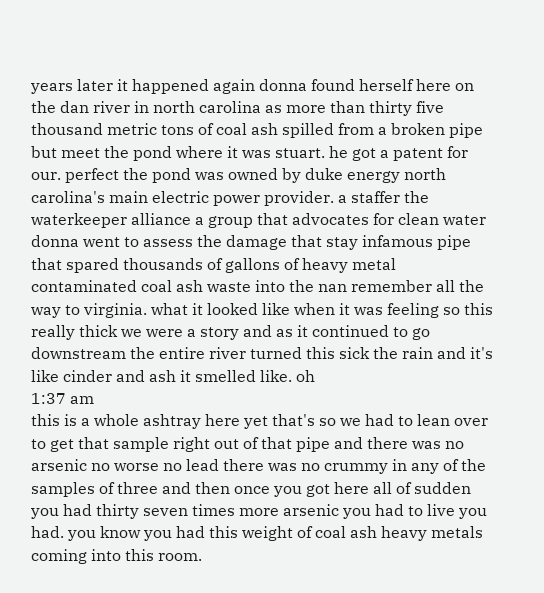years later it happened again donna found herself here on the dan river in north carolina as more than thirty five thousand metric tons of coal ash spilled from a broken pipe but meet the pond where it was stuart. he got a patent for our. perfect the pond was owned by duke energy north carolina's main electric power provider. a staffer the waterkeeper alliance a group that advocates for clean water donna went to assess the damage that stay infamous pipe that spared thousands of gallons of heavy metal contaminated coal ash waste into the nan remember all the way to virginia. what it looked like when it was feeling so this really thick we were a story and as it continued to go downstream the entire river turned this sick the rain and it's like cinder and ash it smelled like. oh
1:37 am
this is a whole ashtray here yet that's so we had to lean over to get that sample right out of that pipe and there was no arsenic no worse no lead there was no crummy in any of the samples of three and then once you got here all of sudden you had thirty seven times more arsenic you had to live you had. you know you had this weight of coal ash heavy metals coming into this room.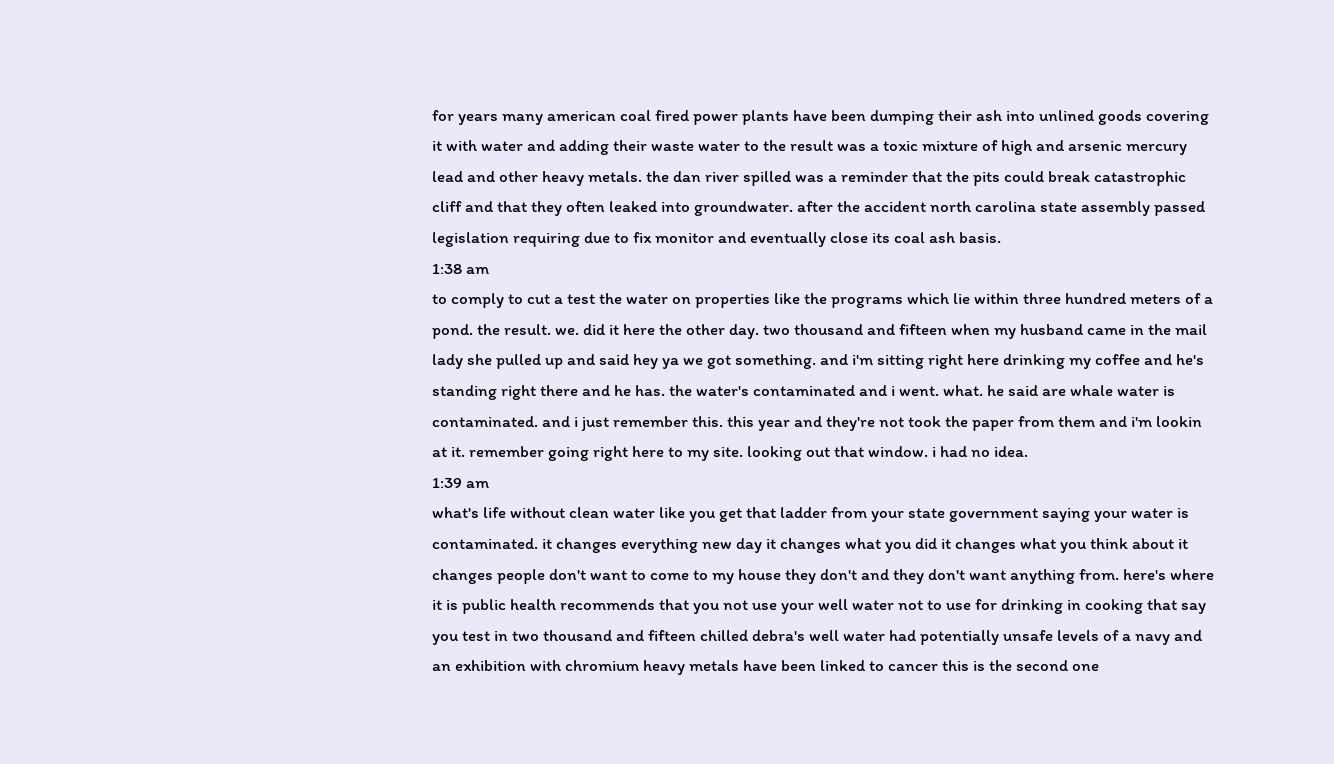for years many american coal fired power plants have been dumping their ash into unlined goods covering it with water and adding their waste water to the result was a toxic mixture of high and arsenic mercury lead and other heavy metals. the dan river spilled was a reminder that the pits could break catastrophic cliff and that they often leaked into groundwater. after the accident north carolina state assembly passed legislation requiring due to fix monitor and eventually close its coal ash basis.
1:38 am
to comply to cut a test the water on properties like the programs which lie within three hundred meters of a pond. the result. we. did it here the other day. two thousand and fifteen when my husband came in the mail lady she pulled up and said hey ya we got something. and i'm sitting right here drinking my coffee and he's standing right there and he has. the water's contaminated and i went. what. he said are whale water is contaminated. and i just remember this. this year and they're not took the paper from them and i'm lookin at it. remember going right here to my site. looking out that window. i had no idea.
1:39 am
what's life without clean water like you get that ladder from your state government saying your water is contaminated. it changes everything new day it changes what you did it changes what you think about it changes people don't want to come to my house they don't and they don't want anything from. here's where it is public health recommends that you not use your well water not to use for drinking in cooking that say you test in two thousand and fifteen chilled debra's well water had potentially unsafe levels of a navy and an exhibition with chromium heavy metals have been linked to cancer this is the second one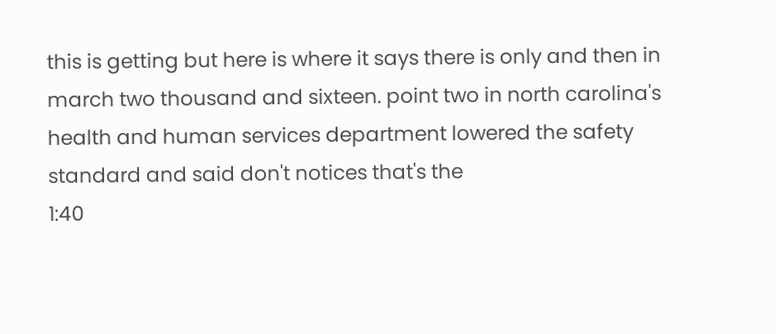this is getting but here is where it says there is only and then in march two thousand and sixteen. point two in north carolina's health and human services department lowered the safety standard and said don't notices that's the
1:40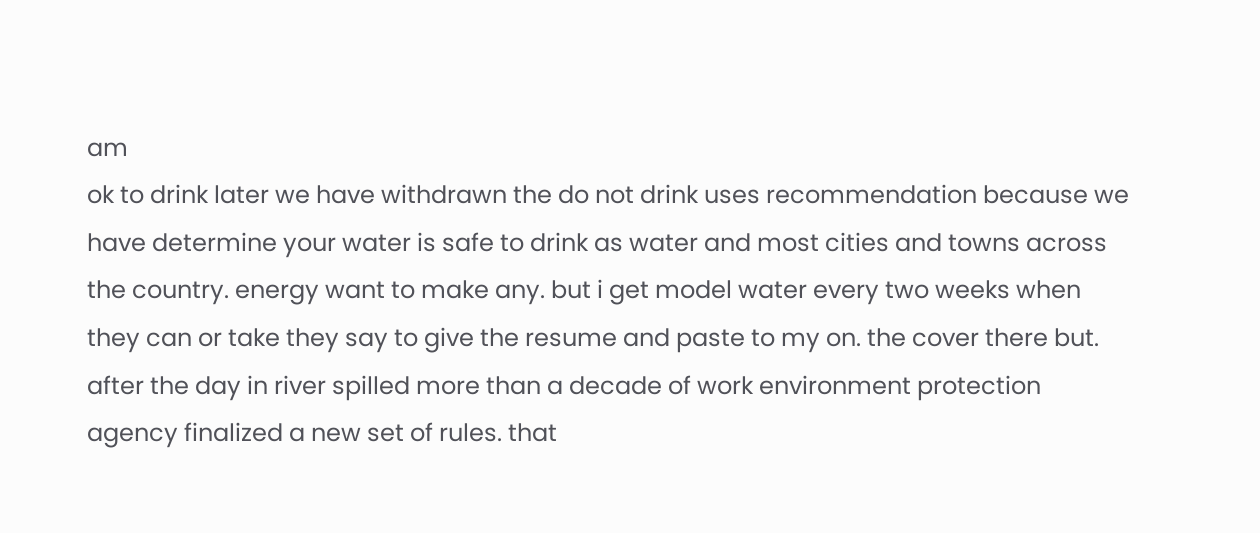am
ok to drink later we have withdrawn the do not drink uses recommendation because we have determine your water is safe to drink as water and most cities and towns across the country. energy want to make any. but i get model water every two weeks when they can or take they say to give the resume and paste to my on. the cover there but. after the day in river spilled more than a decade of work environment protection agency finalized a new set of rules. that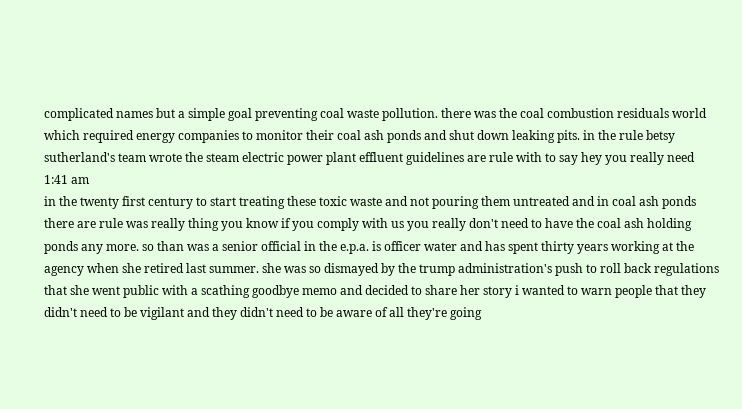complicated names but a simple goal preventing coal waste pollution. there was the coal combustion residuals world which required energy companies to monitor their coal ash ponds and shut down leaking pits. in the rule betsy sutherland's team wrote the steam electric power plant effluent guidelines are rule with to say hey you really need
1:41 am
in the twenty first century to start treating these toxic waste and not pouring them untreated and in coal ash ponds there are rule was really thing you know if you comply with us you really don't need to have the coal ash holding ponds any more. so than was a senior official in the e.p.a. is officer water and has spent thirty years working at the agency when she retired last summer. she was so dismayed by the trump administration's push to roll back regulations that she went public with a scathing goodbye memo and decided to share her story i wanted to warn people that they didn't need to be vigilant and they didn't need to be aware of all they're going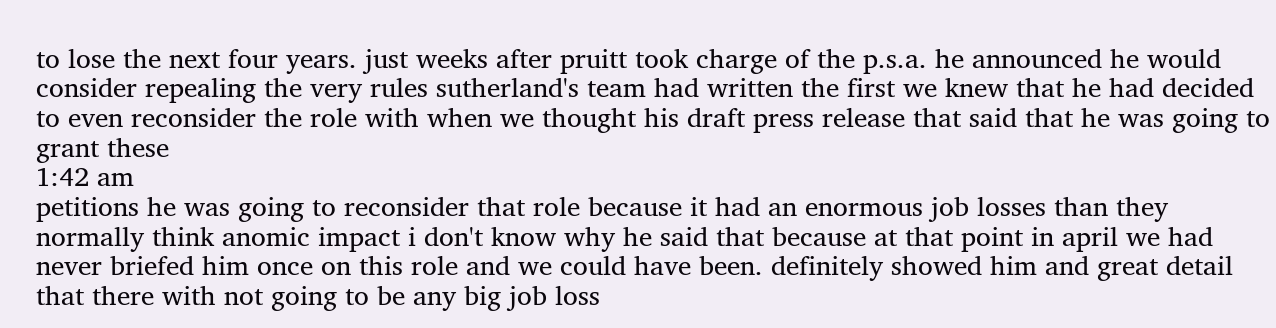to lose the next four years. just weeks after pruitt took charge of the p.s.a. he announced he would consider repealing the very rules sutherland's team had written the first we knew that he had decided to even reconsider the role with when we thought his draft press release that said that he was going to grant these
1:42 am
petitions he was going to reconsider that role because it had an enormous job losses than they normally think anomic impact i don't know why he said that because at that point in april we had never briefed him once on this role and we could have been. definitely showed him and great detail that there with not going to be any big job loss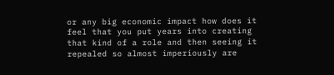or any big economic impact how does it feel that you put years into creating that kind of a role and then seeing it repealed so almost imperiously are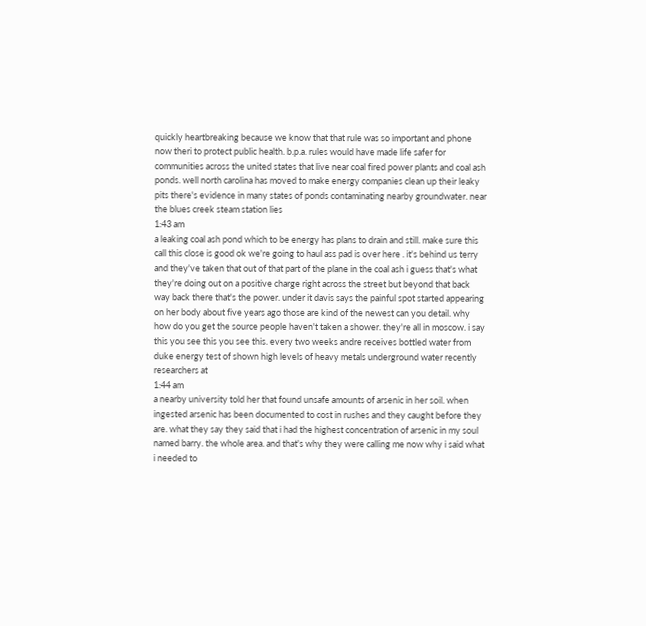quickly heartbreaking because we know that that rule was so important and phone now theri to protect public health. b.p.a. rules would have made life safer for communities across the united states that live near coal fired power plants and coal ash ponds. well north carolina has moved to make energy companies clean up their leaky pits there's evidence in many states of ponds contaminating nearby groundwater. near the blues creek steam station lies
1:43 am
a leaking coal ash pond which to be energy has plans to drain and still. make sure this call this close is good ok we're going to haul ass pad is over here . it's behind us terry and they've taken that out of that part of the plane in the coal ash i guess that's what they're doing out on a positive charge right across the street but beyond that back way back there that's the power. under it davis says the painful spot started appearing on her body about five years ago those are kind of the newest can you detail. why how do you get the source people haven't taken a shower. they're all in moscow. i say this you see this you see this. every two weeks andre receives bottled water from duke energy test of shown high levels of heavy metals underground water recently researchers at
1:44 am
a nearby university told her that found unsafe amounts of arsenic in her soil. when ingested arsenic has been documented to cost in rushes and they caught before they are. what they say they said that i had the highest concentration of arsenic in my soul named barry. the whole area. and that's why they were calling me now why i said what i needed to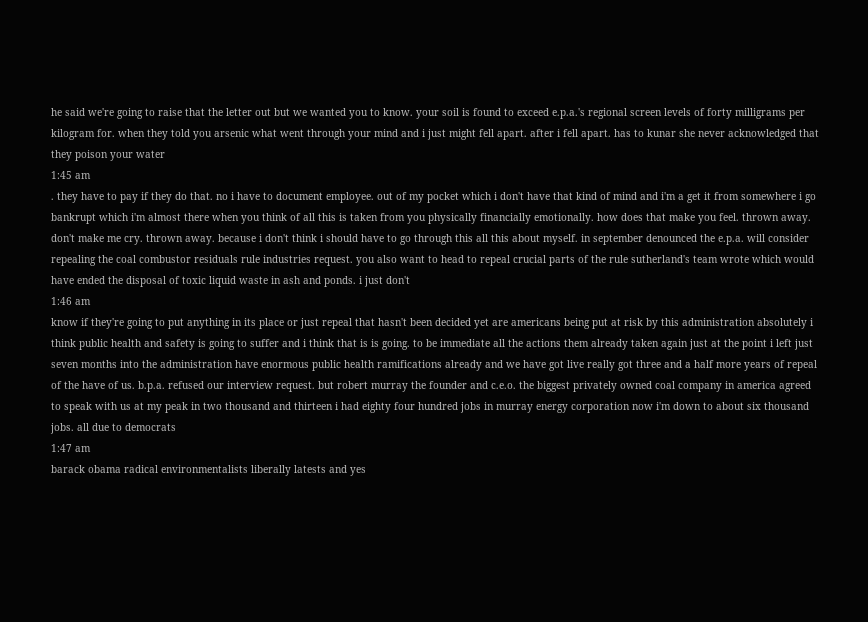he said we're going to raise that the letter out but we wanted you to know. your soil is found to exceed e.p.a.'s regional screen levels of forty milligrams per kilogram for. when they told you arsenic what went through your mind and i just might fell apart. after i fell apart. has to kunar she never acknowledged that they poison your water
1:45 am
. they have to pay if they do that. no i have to document employee. out of my pocket which i don't have that kind of mind and i'm a get it from somewhere i go bankrupt which i'm almost there when you think of all this is taken from you physically financially emotionally. how does that make you feel. thrown away. don't make me cry. thrown away. because i don't think i should have to go through this all this about myself. in september denounced the e.p.a. will consider repealing the coal combustor residuals rule industries request. you also want to head to repeal crucial parts of the rule sutherland's team wrote which would have ended the disposal of toxic liquid waste in ash and ponds. i just don't
1:46 am
know if they're going to put anything in its place or just repeal that hasn't been decided yet are americans being put at risk by this administration absolutely i think public health and safety is going to suffer and i think that is is going. to be immediate all the actions them already taken again just at the point i left just seven months into the administration have enormous public health ramifications already and we have got live really got three and a half more years of repeal of the have of us. b.p.a. refused our interview request. but robert murray the founder and c.e.o. the biggest privately owned coal company in america agreed to speak with us at my peak in two thousand and thirteen i had eighty four hundred jobs in murray energy corporation now i'm down to about six thousand jobs. all due to democrats
1:47 am
barack obama radical environmentalists liberally latests and yes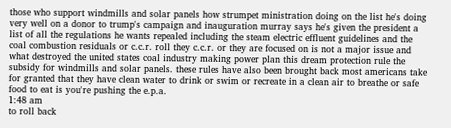those who support windmills and solar panels how strumpet ministration doing on the list he's doing very well on a donor to trump's campaign and inauguration murray says he's given the president a list of all the regulations he wants repealed including the steam electric effluent guidelines and the coal combustion residuals or c.c.r. roll they c.c.r. or they are focused on is not a major issue and what destroyed the united states coal industry making power plan this dream protection rule the subsidy for windmills and solar panels. these rules have also been brought back most americans take for granted that they have clean water to drink or swim or recreate in a clean air to breathe or safe food to eat is you're pushing the e.p.a.
1:48 am
to roll back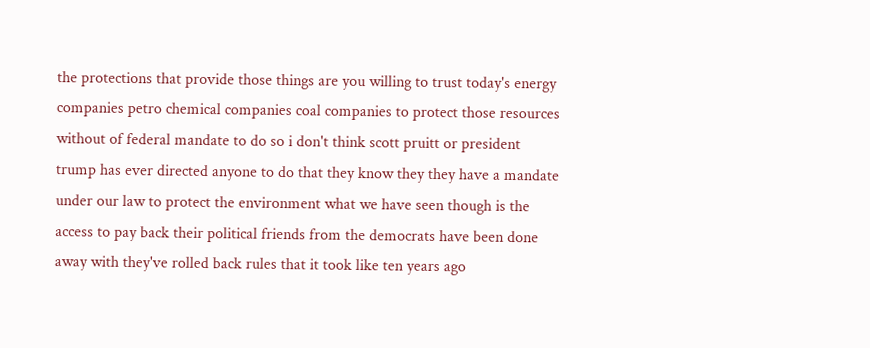the protections that provide those things are you willing to trust today's energy companies petro chemical companies coal companies to protect those resources without of federal mandate to do so i don't think scott pruitt or president trump has ever directed anyone to do that they know they they have a mandate under our law to protect the environment what we have seen though is the access to pay back their political friends from the democrats have been done away with they've rolled back rules that it took like ten years ago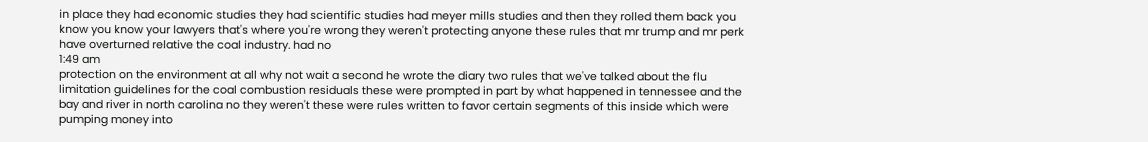in place they had economic studies they had scientific studies had meyer mills studies and then they rolled them back you know you know your lawyers that's where you're wrong they weren't protecting anyone these rules that mr trump and mr perk have overturned relative the coal industry. had no
1:49 am
protection on the environment at all why not wait a second he wrote the diary two rules that we've talked about the flu limitation guidelines for the coal combustion residuals these were prompted in part by what happened in tennessee and the bay and river in north carolina no they weren't these were rules written to favor certain segments of this inside which were pumping money into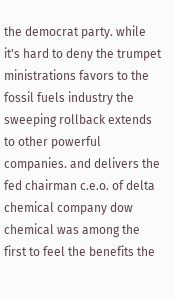the democrat party. while it's hard to deny the trumpet ministrations favors to the fossil fuels industry the sweeping rollback extends to other powerful companies. and delivers the fed chairman c.e.o. of delta chemical company dow chemical was among the first to feel the benefits the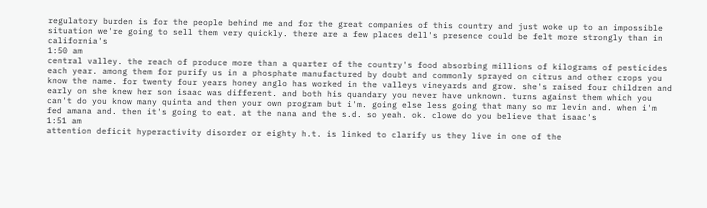regulatory burden is for the people behind me and for the great companies of this country and just woke up to an impossible situation we're going to sell them very quickly. there are a few places dell's presence could be felt more strongly than in california's
1:50 am
central valley. the reach of produce more than a quarter of the country's food absorbing millions of kilograms of pesticides each year. among them for purify us in a phosphate manufactured by doubt and commonly sprayed on citrus and other crops you know the name. for twenty four years honey anglo has worked in the valleys vineyards and grow. she's raised four children and early on she knew her son isaac was different. and both his quandary you never have unknown. turns against them which you can't do you know many quinta and then your own program but i'm. going else less going that many so mr levin and. when i'm fed amana and. then it's going to eat. at the nana and the s.d. so yeah. ok. clowe do you believe that isaac's
1:51 am
attention deficit hyperactivity disorder or eighty h.t. is linked to clarify us they live in one of the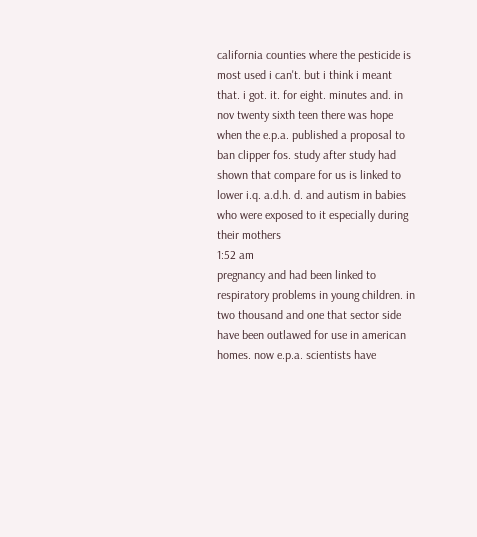california counties where the pesticide is most used i can't. but i think i meant that. i got. it. for eight. minutes and. in nov twenty sixth teen there was hope when the e.p.a. published a proposal to ban clipper fos. study after study had shown that compare for us is linked to lower i.q. a.d.h. d. and autism in babies who were exposed to it especially during their mothers
1:52 am
pregnancy and had been linked to respiratory problems in young children. in two thousand and one that sector side have been outlawed for use in american homes. now e.p.a. scientists have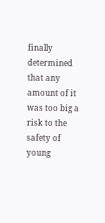finally determined that any amount of it was too big a risk to the safety of young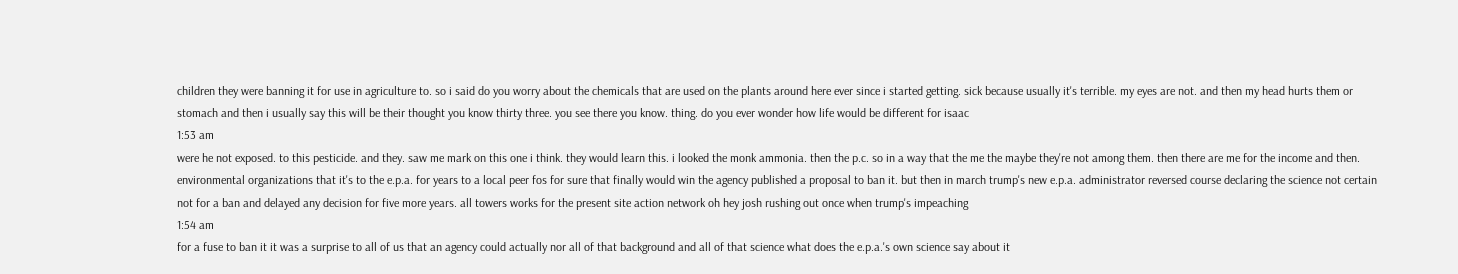children they were banning it for use in agriculture to. so i said do you worry about the chemicals that are used on the plants around here ever since i started getting. sick because usually it's terrible. my eyes are not. and then my head hurts them or stomach and then i usually say this will be their thought you know thirty three. you see there you know. thing. do you ever wonder how life would be different for isaac
1:53 am
were he not exposed. to this pesticide. and they. saw me mark on this one i think. they would learn this. i looked the monk ammonia. then the p.c. so in a way that the me the maybe they're not among them. then there are me for the income and then. environmental organizations that it's to the e.p.a. for years to a local peer fos for sure that finally would win the agency published a proposal to ban it. but then in march trump's new e.p.a. administrator reversed course declaring the science not certain not for a ban and delayed any decision for five more years. all towers works for the present site action network oh hey josh rushing out once when trump's impeaching
1:54 am
for a fuse to ban it it was a surprise to all of us that an agency could actually nor all of that background and all of that science what does the e.p.a.'s own science say about it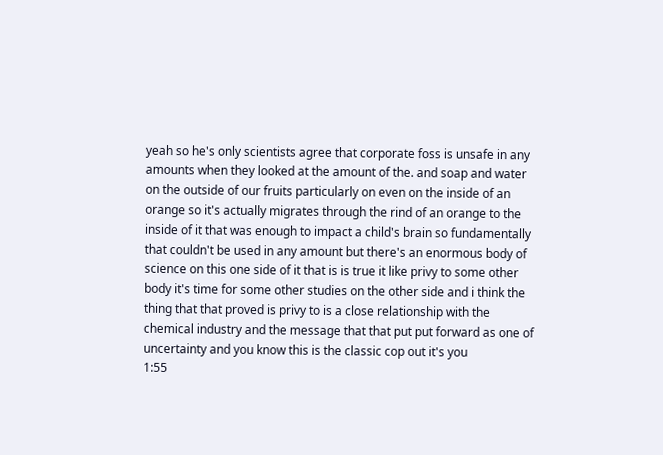yeah so he's only scientists agree that corporate foss is unsafe in any amounts when they looked at the amount of the. and soap and water on the outside of our fruits particularly on even on the inside of an orange so it's actually migrates through the rind of an orange to the inside of it that was enough to impact a child's brain so fundamentally that couldn't be used in any amount but there's an enormous body of science on this one side of it that is is true it like privy to some other body it's time for some other studies on the other side and i think the thing that that proved is privy to is a close relationship with the chemical industry and the message that that put put forward as one of uncertainty and you know this is the classic cop out it's you
1:55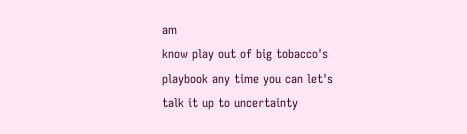am
know play out of big tobacco's playbook any time you can let's talk it up to uncertainty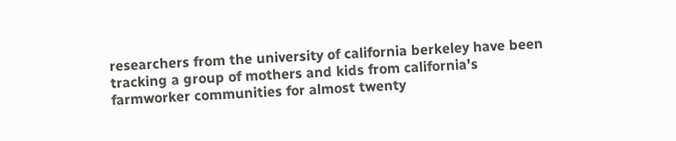researchers from the university of california berkeley have been tracking a group of mothers and kids from california's farmworker communities for almost twenty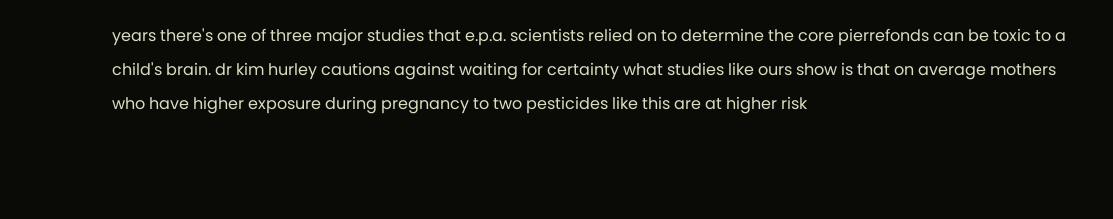years there's one of three major studies that e.p.a. scientists relied on to determine the core pierrefonds can be toxic to a child's brain. dr kim hurley cautions against waiting for certainty what studies like ours show is that on average mothers who have higher exposure during pregnancy to two pesticides like this are at higher risk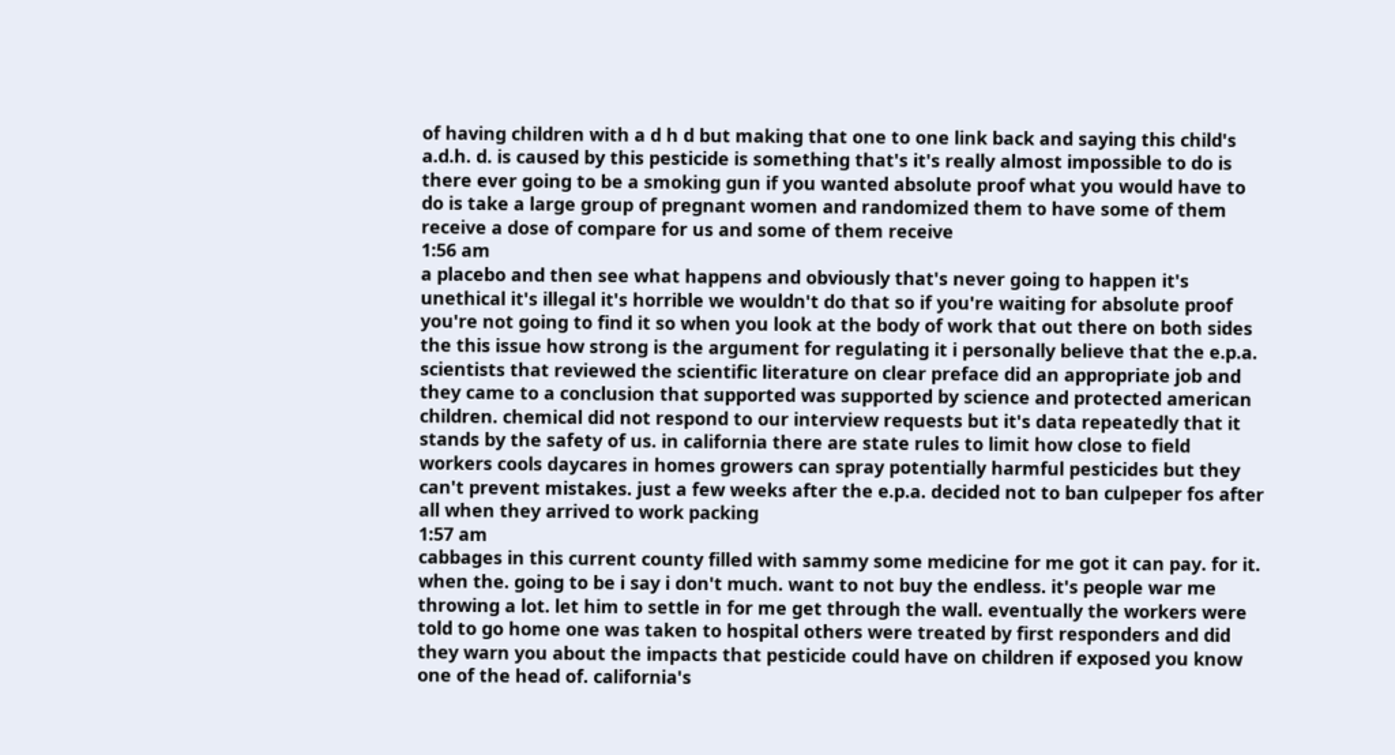of having children with a d h d but making that one to one link back and saying this child's a.d.h. d. is caused by this pesticide is something that's it's really almost impossible to do is there ever going to be a smoking gun if you wanted absolute proof what you would have to do is take a large group of pregnant women and randomized them to have some of them receive a dose of compare for us and some of them receive
1:56 am
a placebo and then see what happens and obviously that's never going to happen it's unethical it's illegal it's horrible we wouldn't do that so if you're waiting for absolute proof you're not going to find it so when you look at the body of work that out there on both sides the this issue how strong is the argument for regulating it i personally believe that the e.p.a. scientists that reviewed the scientific literature on clear preface did an appropriate job and they came to a conclusion that supported was supported by science and protected american children. chemical did not respond to our interview requests but it's data repeatedly that it stands by the safety of us. in california there are state rules to limit how close to field workers cools daycares in homes growers can spray potentially harmful pesticides but they can't prevent mistakes. just a few weeks after the e.p.a. decided not to ban culpeper fos after all when they arrived to work packing
1:57 am
cabbages in this current county filled with sammy some medicine for me got it can pay. for it. when the. going to be i say i don't much. want to not buy the endless. it's people war me throwing a lot. let him to settle in for me get through the wall. eventually the workers were told to go home one was taken to hospital others were treated by first responders and did they warn you about the impacts that pesticide could have on children if exposed you know one of the head of. california's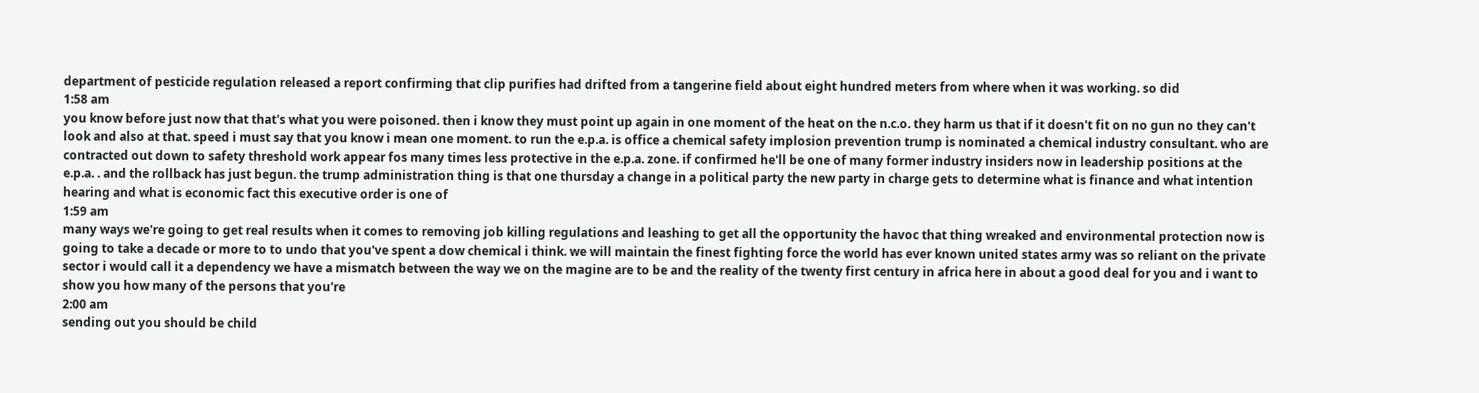department of pesticide regulation released a report confirming that clip purifies had drifted from a tangerine field about eight hundred meters from where when it was working. so did
1:58 am
you know before just now that that's what you were poisoned. then i know they must point up again in one moment of the heat on the n.c.o. they harm us that if it doesn't fit on no gun no they can't look and also at that. speed i must say that you know i mean one moment. to run the e.p.a. is office a chemical safety implosion prevention trump is nominated a chemical industry consultant. who are contracted out down to safety threshold work appear fos many times less protective in the e.p.a. zone. if confirmed he'll be one of many former industry insiders now in leadership positions at the e.p.a. . and the rollback has just begun. the trump administration thing is that one thursday a change in a political party the new party in charge gets to determine what is finance and what intention hearing and what is economic fact this executive order is one of
1:59 am
many ways we're going to get real results when it comes to removing job killing regulations and leashing to get all the opportunity the havoc that thing wreaked and environmental protection now is going to take a decade or more to to undo that you've spent a dow chemical i think. we will maintain the finest fighting force the world has ever known united states army was so reliant on the private sector i would call it a dependency we have a mismatch between the way we on the magine are to be and the reality of the twenty first century in africa here in about a good deal for you and i want to show you how many of the persons that you're
2:00 am
sending out you should be child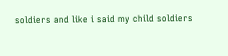soldiers and like i said my child soldiers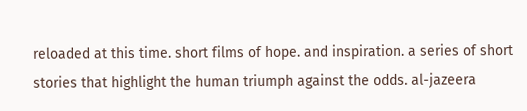reloaded at this time. short films of hope. and inspiration. a series of short stories that highlight the human triumph against the odds. al-jazeera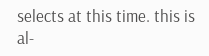selects at this time. this is al-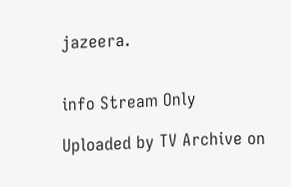jazeera.


info Stream Only

Uploaded by TV Archive on